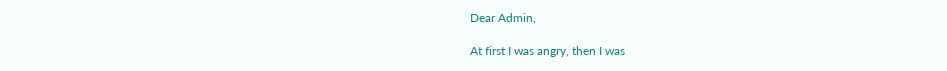Dear Admin,

At first I was angry, then I was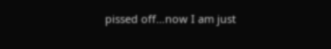pissed off…now I am just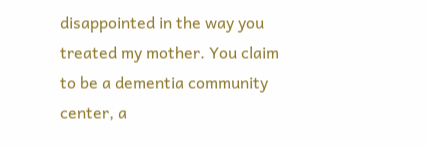disappointed in the way you treated my mother. You claim to be a dementia community center, a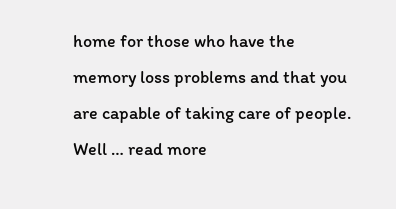home for those who have the memory loss problems and that you are capable of taking care of people. Well … read more